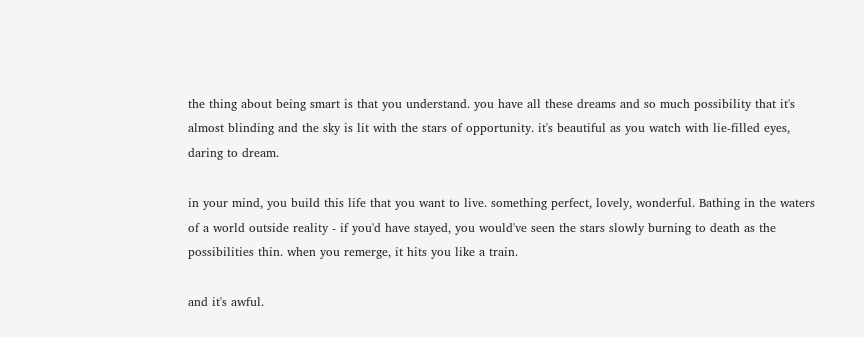the thing about being smart is that you understand. you have all these dreams and so much possibility that it's almost blinding and the sky is lit with the stars of opportunity. it's beautiful as you watch with lie-filled eyes, daring to dream.

in your mind, you build this life that you want to live. something perfect, lovely, wonderful. Bathing in the waters of a world outside reality - if you'd have stayed, you would've seen the stars slowly burning to death as the possibilities thin. when you remerge, it hits you like a train.

and it's awful.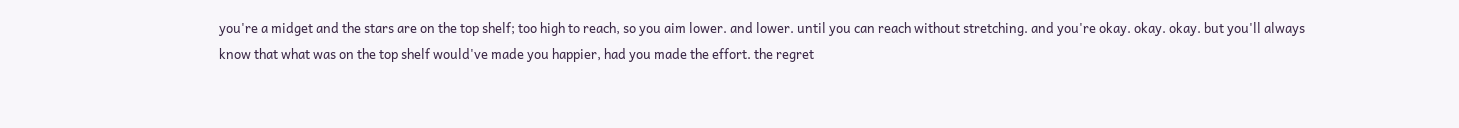you're a midget and the stars are on the top shelf; too high to reach, so you aim lower. and lower. until you can reach without stretching. and you're okay. okay. okay. but you'll always know that what was on the top shelf would've made you happier, had you made the effort. the regret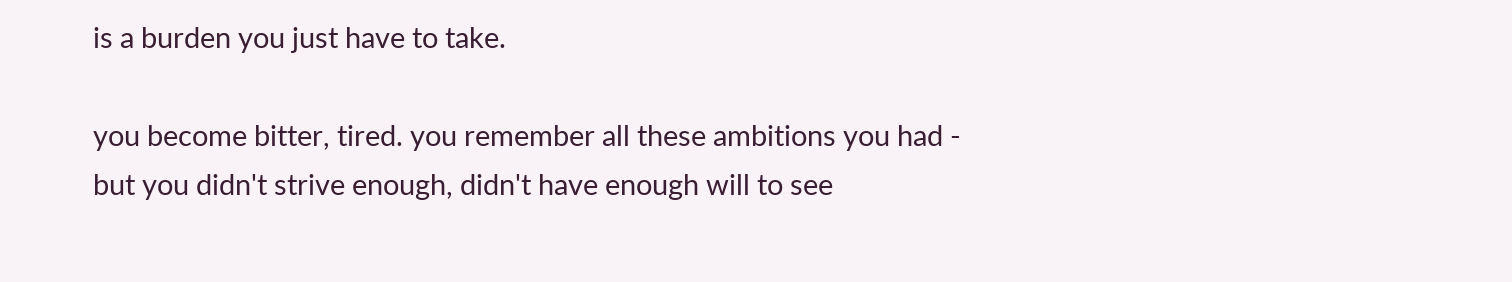is a burden you just have to take.

you become bitter, tired. you remember all these ambitions you had - but you didn't strive enough, didn't have enough will to see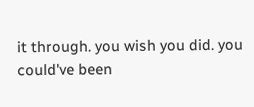it through. you wish you did. you could've been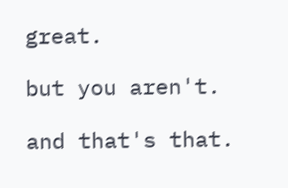great.

but you aren't.

and that's that.